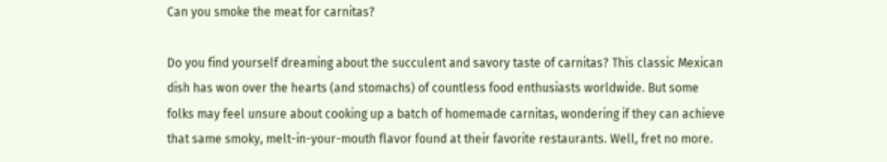Can you smoke the meat for carnitas?

Do you find yourself dreaming about the succulent and savory taste of carnitas? This classic Mexican dish has won over the hearts (and stomachs) of countless food enthusiasts worldwide. But some folks may feel unsure about cooking up a batch of homemade carnitas, wondering if they can achieve that same smoky, melt-in-your-mouth flavor found at their favorite restaurants. Well, fret no more.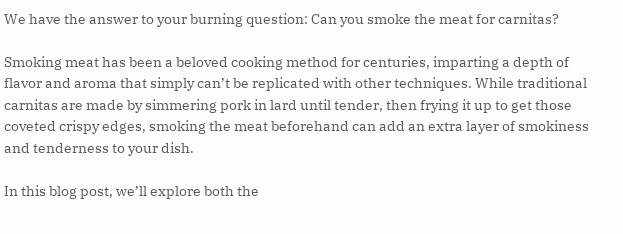We have the answer to your burning question: Can you smoke the meat for carnitas?

Smoking meat has been a beloved cooking method for centuries, imparting a depth of flavor and aroma that simply can’t be replicated with other techniques. While traditional carnitas are made by simmering pork in lard until tender, then frying it up to get those coveted crispy edges, smoking the meat beforehand can add an extra layer of smokiness and tenderness to your dish.

In this blog post, we’ll explore both the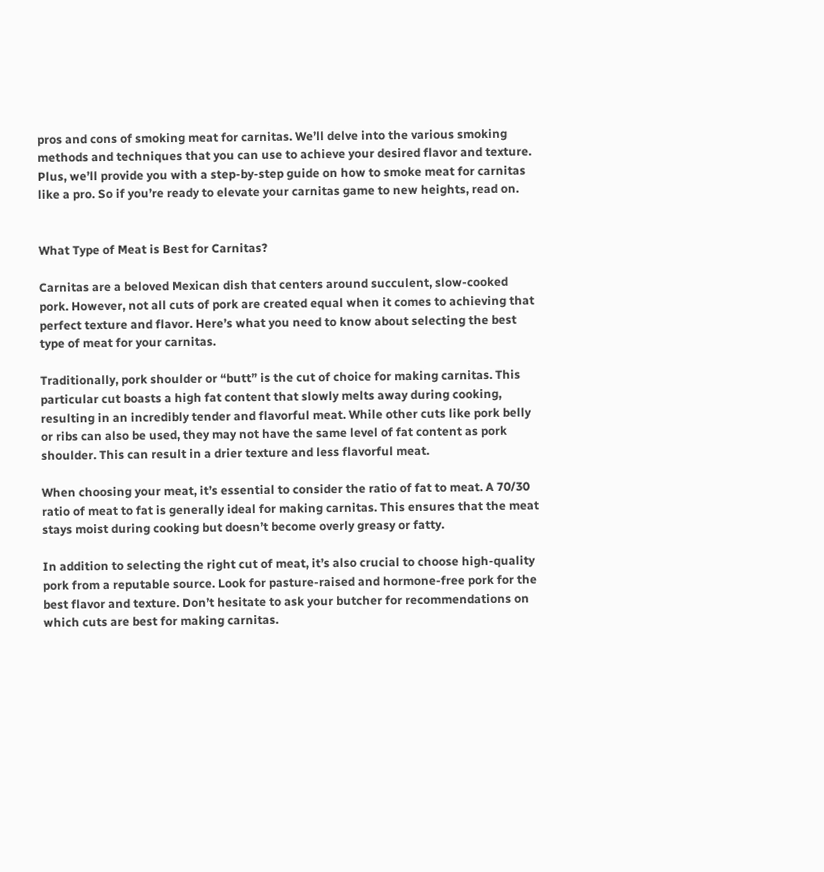pros and cons of smoking meat for carnitas. We’ll delve into the various smoking methods and techniques that you can use to achieve your desired flavor and texture. Plus, we’ll provide you with a step-by-step guide on how to smoke meat for carnitas like a pro. So if you’re ready to elevate your carnitas game to new heights, read on.


What Type of Meat is Best for Carnitas?

Carnitas are a beloved Mexican dish that centers around succulent, slow-cooked pork. However, not all cuts of pork are created equal when it comes to achieving that perfect texture and flavor. Here’s what you need to know about selecting the best type of meat for your carnitas.

Traditionally, pork shoulder or “butt” is the cut of choice for making carnitas. This particular cut boasts a high fat content that slowly melts away during cooking, resulting in an incredibly tender and flavorful meat. While other cuts like pork belly or ribs can also be used, they may not have the same level of fat content as pork shoulder. This can result in a drier texture and less flavorful meat.

When choosing your meat, it’s essential to consider the ratio of fat to meat. A 70/30 ratio of meat to fat is generally ideal for making carnitas. This ensures that the meat stays moist during cooking but doesn’t become overly greasy or fatty.

In addition to selecting the right cut of meat, it’s also crucial to choose high-quality pork from a reputable source. Look for pasture-raised and hormone-free pork for the best flavor and texture. Don’t hesitate to ask your butcher for recommendations on which cuts are best for making carnitas.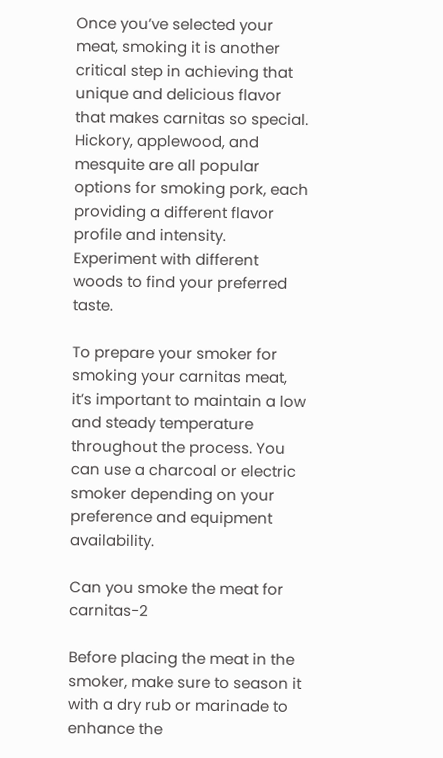Once you’ve selected your meat, smoking it is another critical step in achieving that unique and delicious flavor that makes carnitas so special. Hickory, applewood, and mesquite are all popular options for smoking pork, each providing a different flavor profile and intensity. Experiment with different woods to find your preferred taste.

To prepare your smoker for smoking your carnitas meat, it’s important to maintain a low and steady temperature throughout the process. You can use a charcoal or electric smoker depending on your preference and equipment availability.

Can you smoke the meat for carnitas-2

Before placing the meat in the smoker, make sure to season it with a dry rub or marinade to enhance the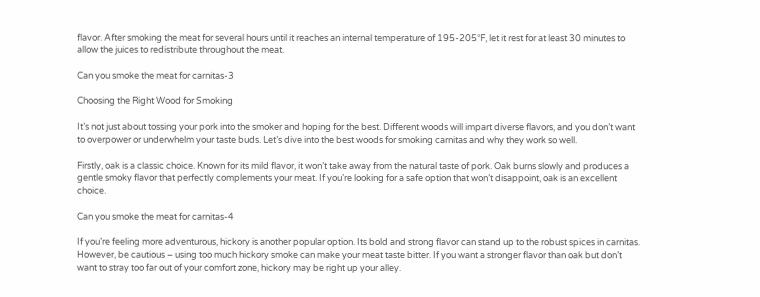flavor. After smoking the meat for several hours until it reaches an internal temperature of 195-205°F, let it rest for at least 30 minutes to allow the juices to redistribute throughout the meat.

Can you smoke the meat for carnitas-3

Choosing the Right Wood for Smoking

It’s not just about tossing your pork into the smoker and hoping for the best. Different woods will impart diverse flavors, and you don’t want to overpower or underwhelm your taste buds. Let’s dive into the best woods for smoking carnitas and why they work so well.

Firstly, oak is a classic choice. Known for its mild flavor, it won’t take away from the natural taste of pork. Oak burns slowly and produces a gentle smoky flavor that perfectly complements your meat. If you’re looking for a safe option that won’t disappoint, oak is an excellent choice.

Can you smoke the meat for carnitas-4

If you’re feeling more adventurous, hickory is another popular option. Its bold and strong flavor can stand up to the robust spices in carnitas. However, be cautious – using too much hickory smoke can make your meat taste bitter. If you want a stronger flavor than oak but don’t want to stray too far out of your comfort zone, hickory may be right up your alley.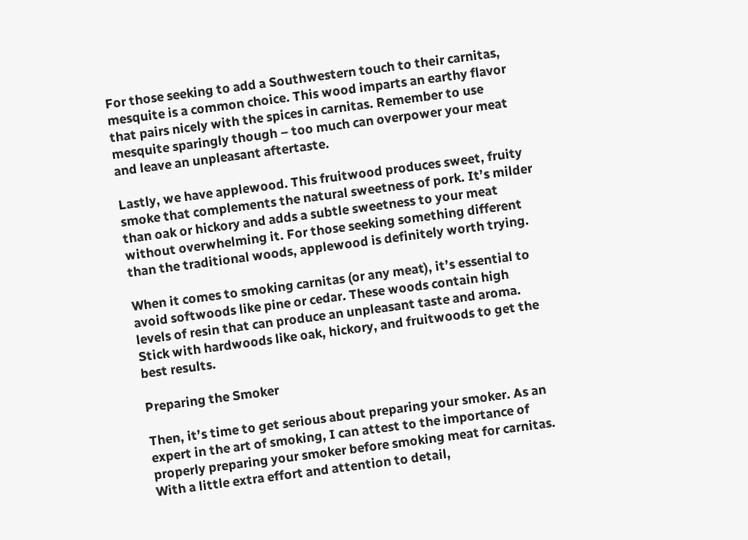For those seeking to add a Southwestern touch to their carnitas, mesquite is a common choice. This wood imparts an earthy flavor that pairs nicely with the spices in carnitas. Remember to use mesquite sparingly though – too much can overpower your meat and leave an unpleasant aftertaste.

Lastly, we have applewood. This fruitwood produces sweet, fruity smoke that complements the natural sweetness of pork. It’s milder than oak or hickory and adds a subtle sweetness to your meat without overwhelming it. For those seeking something different than the traditional woods, applewood is definitely worth trying.

When it comes to smoking carnitas (or any meat), it’s essential to avoid softwoods like pine or cedar. These woods contain high levels of resin that can produce an unpleasant taste and aroma. Stick with hardwoods like oak, hickory, and fruitwoods to get the best results.

Preparing the Smoker

Then, it’s time to get serious about preparing your smoker. As an expert in the art of smoking, I can attest to the importance of properly preparing your smoker before smoking meat for carnitas. With a little extra effort and attention to detail,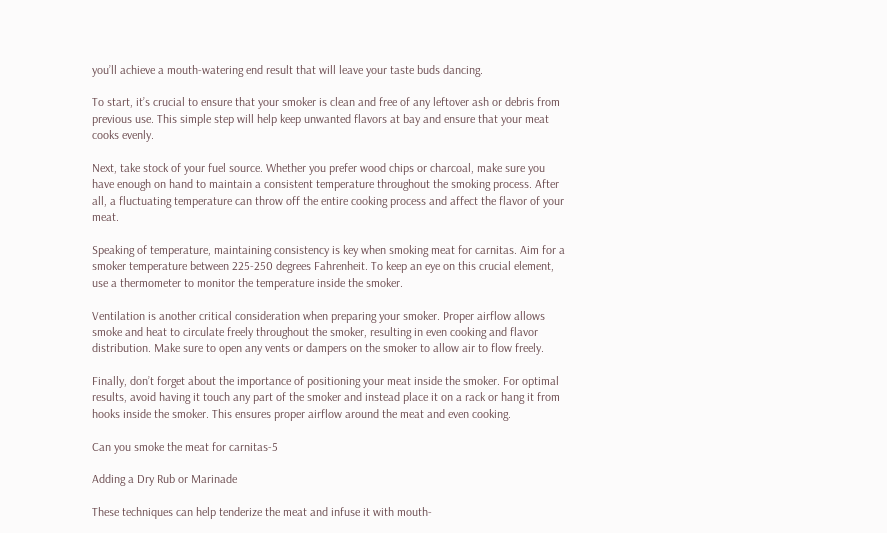you’ll achieve a mouth-watering end result that will leave your taste buds dancing.

To start, it’s crucial to ensure that your smoker is clean and free of any leftover ash or debris from previous use. This simple step will help keep unwanted flavors at bay and ensure that your meat cooks evenly.

Next, take stock of your fuel source. Whether you prefer wood chips or charcoal, make sure you have enough on hand to maintain a consistent temperature throughout the smoking process. After all, a fluctuating temperature can throw off the entire cooking process and affect the flavor of your meat.

Speaking of temperature, maintaining consistency is key when smoking meat for carnitas. Aim for a smoker temperature between 225-250 degrees Fahrenheit. To keep an eye on this crucial element, use a thermometer to monitor the temperature inside the smoker.

Ventilation is another critical consideration when preparing your smoker. Proper airflow allows smoke and heat to circulate freely throughout the smoker, resulting in even cooking and flavor distribution. Make sure to open any vents or dampers on the smoker to allow air to flow freely.

Finally, don’t forget about the importance of positioning your meat inside the smoker. For optimal results, avoid having it touch any part of the smoker and instead place it on a rack or hang it from hooks inside the smoker. This ensures proper airflow around the meat and even cooking.

Can you smoke the meat for carnitas-5

Adding a Dry Rub or Marinade

These techniques can help tenderize the meat and infuse it with mouth-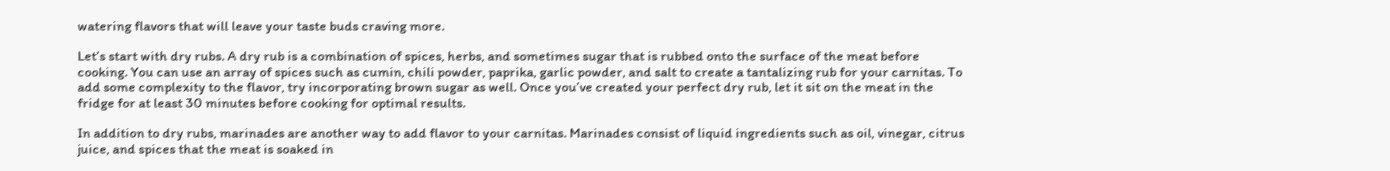watering flavors that will leave your taste buds craving more.

Let’s start with dry rubs. A dry rub is a combination of spices, herbs, and sometimes sugar that is rubbed onto the surface of the meat before cooking. You can use an array of spices such as cumin, chili powder, paprika, garlic powder, and salt to create a tantalizing rub for your carnitas. To add some complexity to the flavor, try incorporating brown sugar as well. Once you’ve created your perfect dry rub, let it sit on the meat in the fridge for at least 30 minutes before cooking for optimal results.

In addition to dry rubs, marinades are another way to add flavor to your carnitas. Marinades consist of liquid ingredients such as oil, vinegar, citrus juice, and spices that the meat is soaked in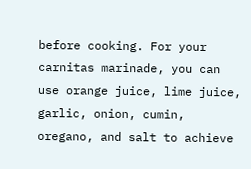before cooking. For your carnitas marinade, you can use orange juice, lime juice, garlic, onion, cumin, oregano, and salt to achieve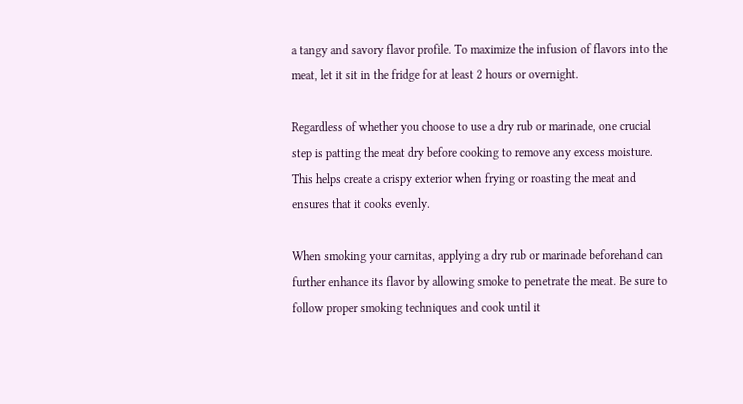a tangy and savory flavor profile. To maximize the infusion of flavors into the meat, let it sit in the fridge for at least 2 hours or overnight.

Regardless of whether you choose to use a dry rub or marinade, one crucial step is patting the meat dry before cooking to remove any excess moisture. This helps create a crispy exterior when frying or roasting the meat and ensures that it cooks evenly.

When smoking your carnitas, applying a dry rub or marinade beforehand can further enhance its flavor by allowing smoke to penetrate the meat. Be sure to follow proper smoking techniques and cook until it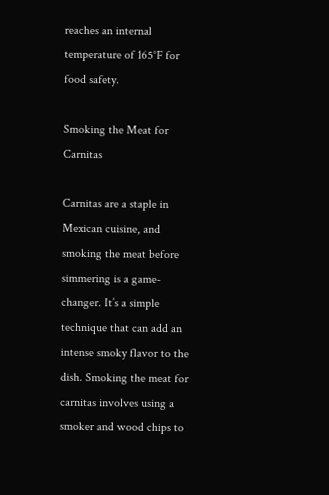reaches an internal temperature of 165°F for food safety.

Smoking the Meat for Carnitas

Carnitas are a staple in Mexican cuisine, and smoking the meat before simmering is a game-changer. It’s a simple technique that can add an intense smoky flavor to the dish. Smoking the meat for carnitas involves using a smoker and wood chips to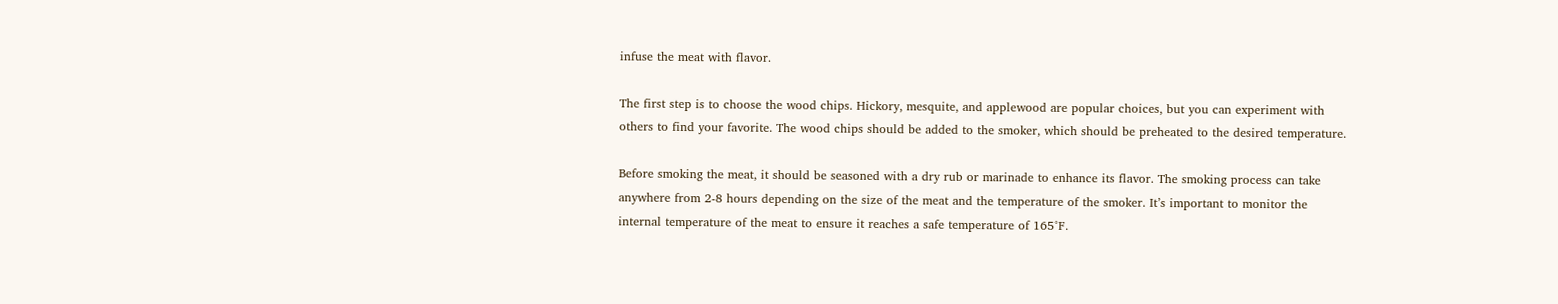infuse the meat with flavor.

The first step is to choose the wood chips. Hickory, mesquite, and applewood are popular choices, but you can experiment with others to find your favorite. The wood chips should be added to the smoker, which should be preheated to the desired temperature.

Before smoking the meat, it should be seasoned with a dry rub or marinade to enhance its flavor. The smoking process can take anywhere from 2-8 hours depending on the size of the meat and the temperature of the smoker. It’s important to monitor the internal temperature of the meat to ensure it reaches a safe temperature of 165°F.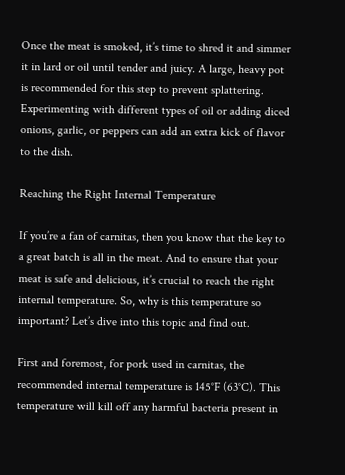Once the meat is smoked, it’s time to shred it and simmer it in lard or oil until tender and juicy. A large, heavy pot is recommended for this step to prevent splattering. Experimenting with different types of oil or adding diced onions, garlic, or peppers can add an extra kick of flavor to the dish.

Reaching the Right Internal Temperature

If you’re a fan of carnitas, then you know that the key to a great batch is all in the meat. And to ensure that your meat is safe and delicious, it’s crucial to reach the right internal temperature. So, why is this temperature so important? Let’s dive into this topic and find out.

First and foremost, for pork used in carnitas, the recommended internal temperature is 145°F (63°C). This temperature will kill off any harmful bacteria present in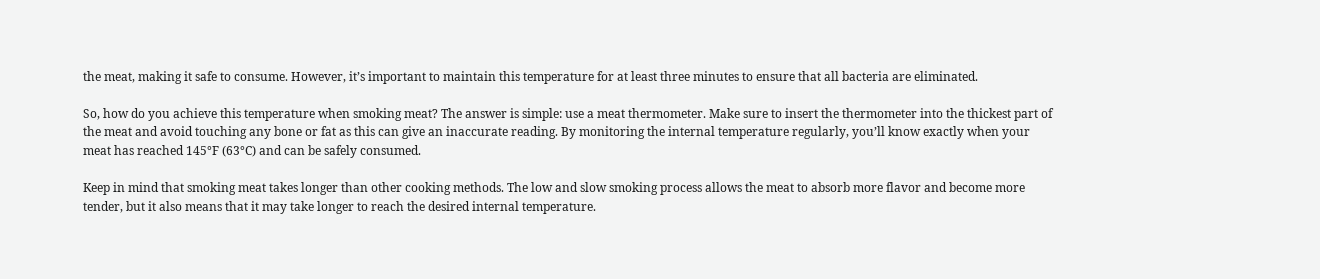the meat, making it safe to consume. However, it’s important to maintain this temperature for at least three minutes to ensure that all bacteria are eliminated.

So, how do you achieve this temperature when smoking meat? The answer is simple: use a meat thermometer. Make sure to insert the thermometer into the thickest part of the meat and avoid touching any bone or fat as this can give an inaccurate reading. By monitoring the internal temperature regularly, you’ll know exactly when your meat has reached 145°F (63°C) and can be safely consumed.

Keep in mind that smoking meat takes longer than other cooking methods. The low and slow smoking process allows the meat to absorb more flavor and become more tender, but it also means that it may take longer to reach the desired internal temperature.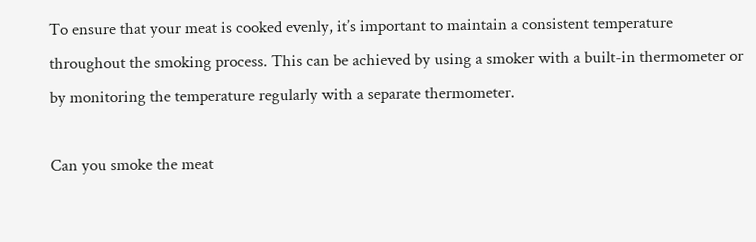To ensure that your meat is cooked evenly, it’s important to maintain a consistent temperature throughout the smoking process. This can be achieved by using a smoker with a built-in thermometer or by monitoring the temperature regularly with a separate thermometer.

Can you smoke the meat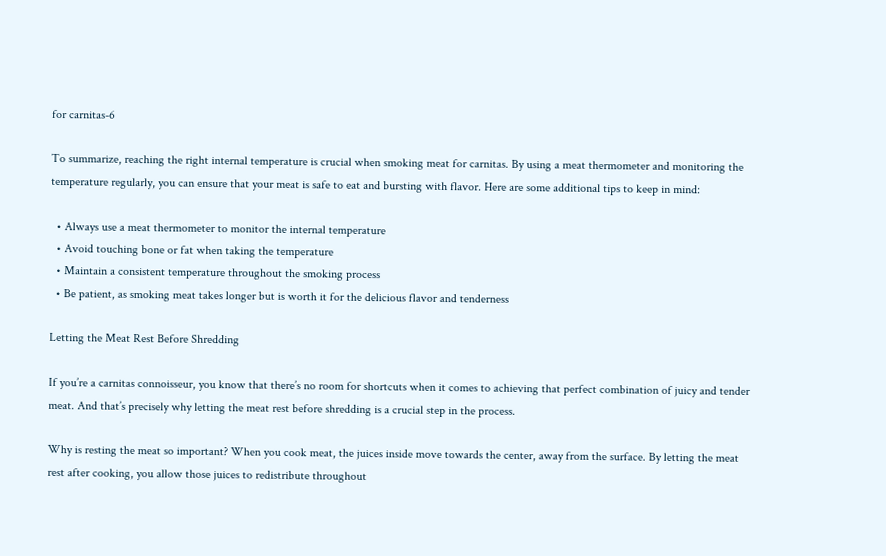for carnitas-6

To summarize, reaching the right internal temperature is crucial when smoking meat for carnitas. By using a meat thermometer and monitoring the temperature regularly, you can ensure that your meat is safe to eat and bursting with flavor. Here are some additional tips to keep in mind:

  • Always use a meat thermometer to monitor the internal temperature
  • Avoid touching bone or fat when taking the temperature
  • Maintain a consistent temperature throughout the smoking process
  • Be patient, as smoking meat takes longer but is worth it for the delicious flavor and tenderness

Letting the Meat Rest Before Shredding

If you’re a carnitas connoisseur, you know that there’s no room for shortcuts when it comes to achieving that perfect combination of juicy and tender meat. And that’s precisely why letting the meat rest before shredding is a crucial step in the process.

Why is resting the meat so important? When you cook meat, the juices inside move towards the center, away from the surface. By letting the meat rest after cooking, you allow those juices to redistribute throughout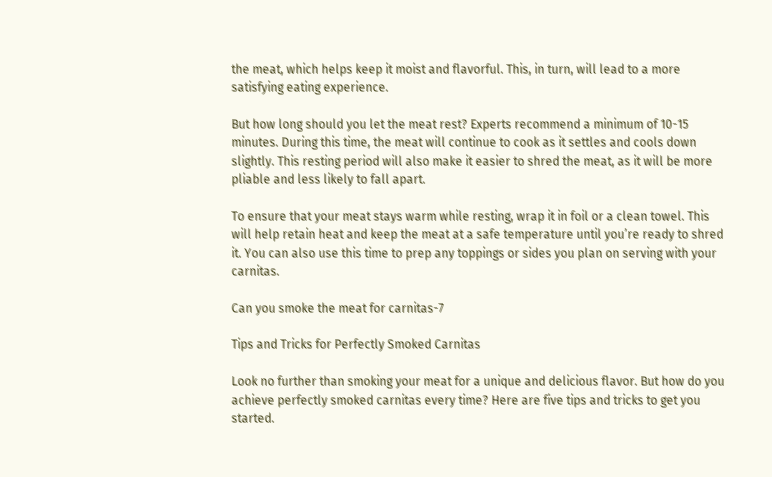the meat, which helps keep it moist and flavorful. This, in turn, will lead to a more satisfying eating experience.

But how long should you let the meat rest? Experts recommend a minimum of 10-15 minutes. During this time, the meat will continue to cook as it settles and cools down slightly. This resting period will also make it easier to shred the meat, as it will be more pliable and less likely to fall apart.

To ensure that your meat stays warm while resting, wrap it in foil or a clean towel. This will help retain heat and keep the meat at a safe temperature until you’re ready to shred it. You can also use this time to prep any toppings or sides you plan on serving with your carnitas.

Can you smoke the meat for carnitas-7

Tips and Tricks for Perfectly Smoked Carnitas

Look no further than smoking your meat for a unique and delicious flavor. But how do you achieve perfectly smoked carnitas every time? Here are five tips and tricks to get you started.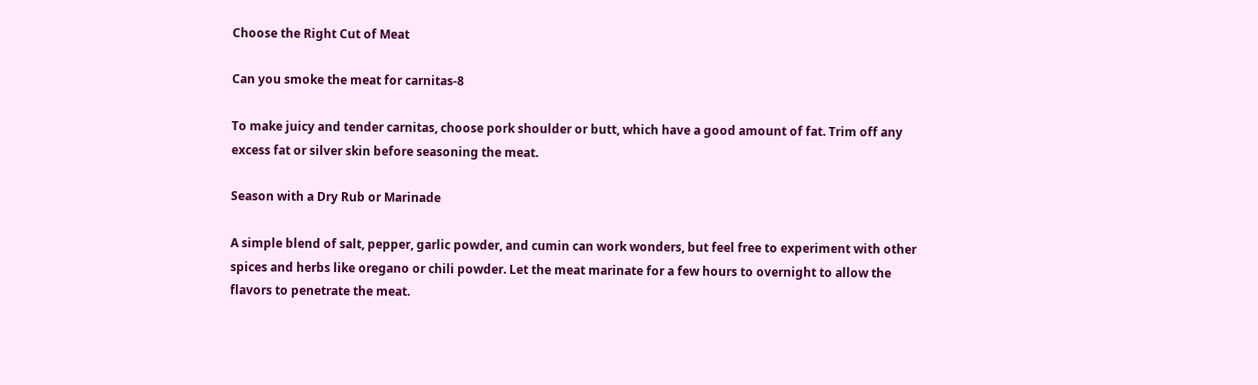Choose the Right Cut of Meat

Can you smoke the meat for carnitas-8

To make juicy and tender carnitas, choose pork shoulder or butt, which have a good amount of fat. Trim off any excess fat or silver skin before seasoning the meat.

Season with a Dry Rub or Marinade

A simple blend of salt, pepper, garlic powder, and cumin can work wonders, but feel free to experiment with other spices and herbs like oregano or chili powder. Let the meat marinate for a few hours to overnight to allow the flavors to penetrate the meat.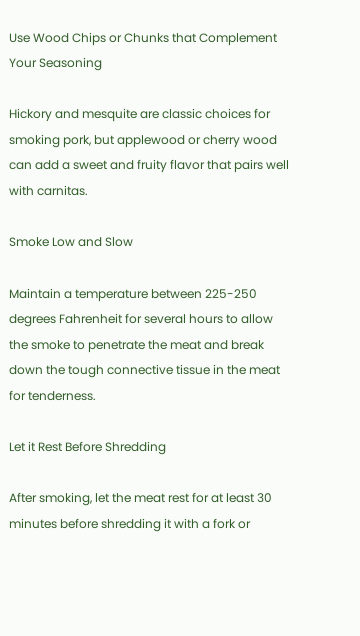Use Wood Chips or Chunks that Complement Your Seasoning

Hickory and mesquite are classic choices for smoking pork, but applewood or cherry wood can add a sweet and fruity flavor that pairs well with carnitas.

Smoke Low and Slow

Maintain a temperature between 225-250 degrees Fahrenheit for several hours to allow the smoke to penetrate the meat and break down the tough connective tissue in the meat for tenderness.

Let it Rest Before Shredding

After smoking, let the meat rest for at least 30 minutes before shredding it with a fork or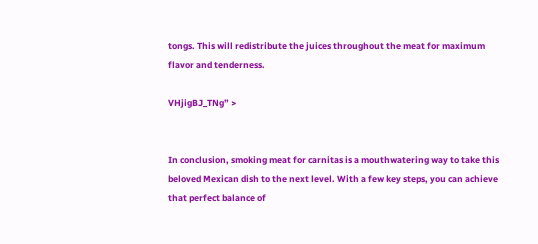tongs. This will redistribute the juices throughout the meat for maximum flavor and tenderness.

VHjigBJ_TNg” >


In conclusion, smoking meat for carnitas is a mouthwatering way to take this beloved Mexican dish to the next level. With a few key steps, you can achieve that perfect balance of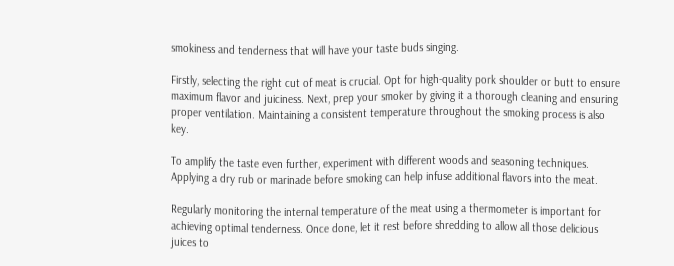smokiness and tenderness that will have your taste buds singing.

Firstly, selecting the right cut of meat is crucial. Opt for high-quality pork shoulder or butt to ensure maximum flavor and juiciness. Next, prep your smoker by giving it a thorough cleaning and ensuring proper ventilation. Maintaining a consistent temperature throughout the smoking process is also key.

To amplify the taste even further, experiment with different woods and seasoning techniques. Applying a dry rub or marinade before smoking can help infuse additional flavors into the meat.

Regularly monitoring the internal temperature of the meat using a thermometer is important for achieving optimal tenderness. Once done, let it rest before shredding to allow all those delicious juices to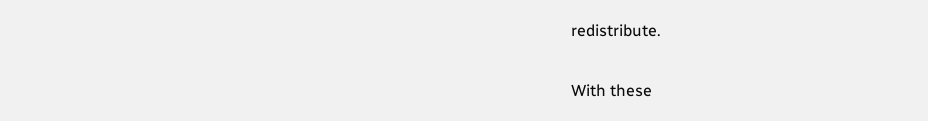redistribute.

With these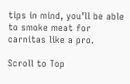tips in mind, you’ll be able to smoke meat for carnitas like a pro.

Scroll to Top